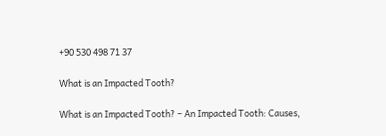+90 530 498 71 37

What is an Impacted Tooth?

What is an Impacted Tooth? – An Impacted Tooth: Causes,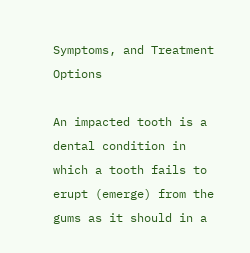Symptoms, and Treatment Options

An impacted tooth is a dental condition in which a tooth fails to erupt (emerge) from the gums as it should in a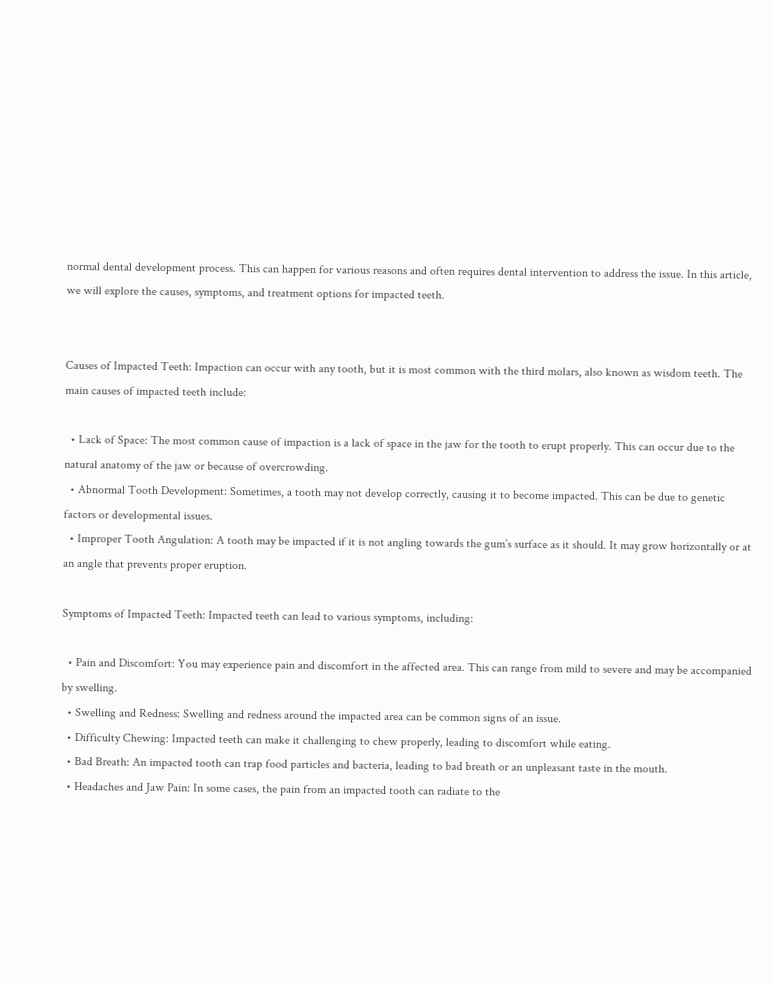normal dental development process. This can happen for various reasons and often requires dental intervention to address the issue. In this article, we will explore the causes, symptoms, and treatment options for impacted teeth.


Causes of Impacted Teeth: Impaction can occur with any tooth, but it is most common with the third molars, also known as wisdom teeth. The main causes of impacted teeth include:

  • Lack of Space: The most common cause of impaction is a lack of space in the jaw for the tooth to erupt properly. This can occur due to the natural anatomy of the jaw or because of overcrowding.
  • Abnormal Tooth Development: Sometimes, a tooth may not develop correctly, causing it to become impacted. This can be due to genetic factors or developmental issues.
  • Improper Tooth Angulation: A tooth may be impacted if it is not angling towards the gum’s surface as it should. It may grow horizontally or at an angle that prevents proper eruption.

Symptoms of Impacted Teeth: Impacted teeth can lead to various symptoms, including:

  • Pain and Discomfort: You may experience pain and discomfort in the affected area. This can range from mild to severe and may be accompanied by swelling.
  • Swelling and Redness: Swelling and redness around the impacted area can be common signs of an issue.
  • Difficulty Chewing: Impacted teeth can make it challenging to chew properly, leading to discomfort while eating.
  • Bad Breath: An impacted tooth can trap food particles and bacteria, leading to bad breath or an unpleasant taste in the mouth.
  • Headaches and Jaw Pain: In some cases, the pain from an impacted tooth can radiate to the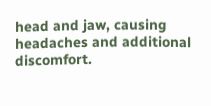head and jaw, causing headaches and additional discomfort.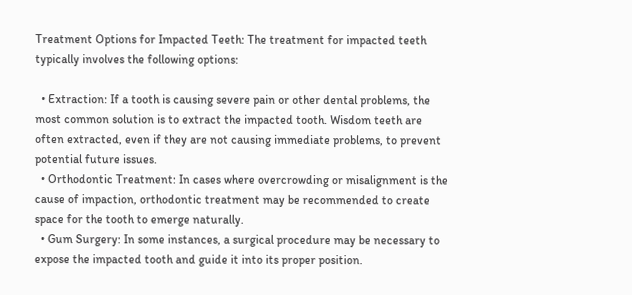Treatment Options for Impacted Teeth: The treatment for impacted teeth typically involves the following options:

  • Extraction: If a tooth is causing severe pain or other dental problems, the most common solution is to extract the impacted tooth. Wisdom teeth are often extracted, even if they are not causing immediate problems, to prevent potential future issues.
  • Orthodontic Treatment: In cases where overcrowding or misalignment is the cause of impaction, orthodontic treatment may be recommended to create space for the tooth to emerge naturally.
  • Gum Surgery: In some instances, a surgical procedure may be necessary to expose the impacted tooth and guide it into its proper position.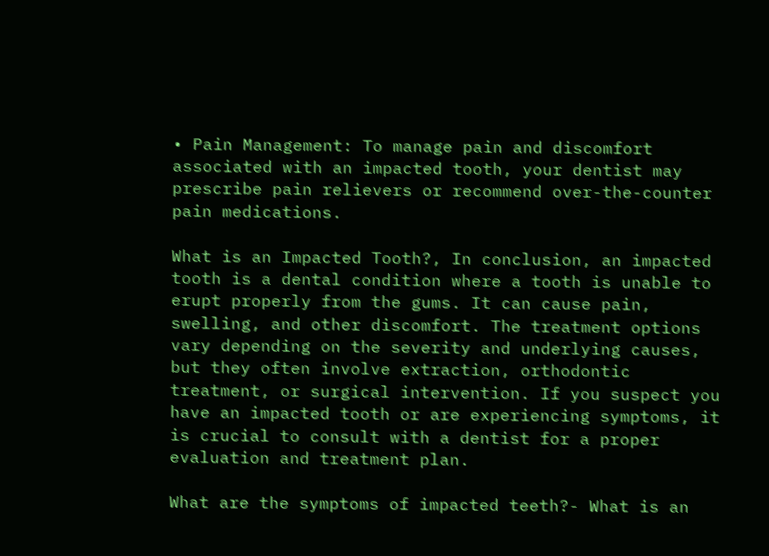• Pain Management: To manage pain and discomfort associated with an impacted tooth, your dentist may prescribe pain relievers or recommend over-the-counter pain medications.

What is an Impacted Tooth?, In conclusion, an impacted tooth is a dental condition where a tooth is unable to erupt properly from the gums. It can cause pain, swelling, and other discomfort. The treatment options vary depending on the severity and underlying causes, but they often involve extraction, orthodontic treatment, or surgical intervention. If you suspect you have an impacted tooth or are experiencing symptoms, it is crucial to consult with a dentist for a proper evaluation and treatment plan.

What are the symptoms of impacted teeth?- What is an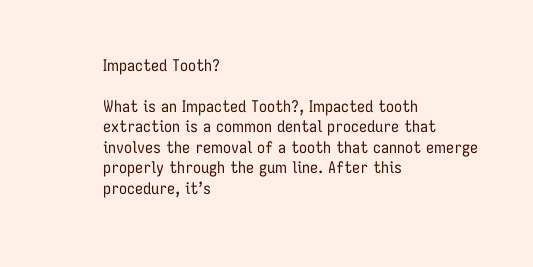Impacted Tooth?

What is an Impacted Tooth?, Impacted tooth extraction is a common dental procedure that involves the removal of a tooth that cannot emerge properly through the gum line. After this procedure, it’s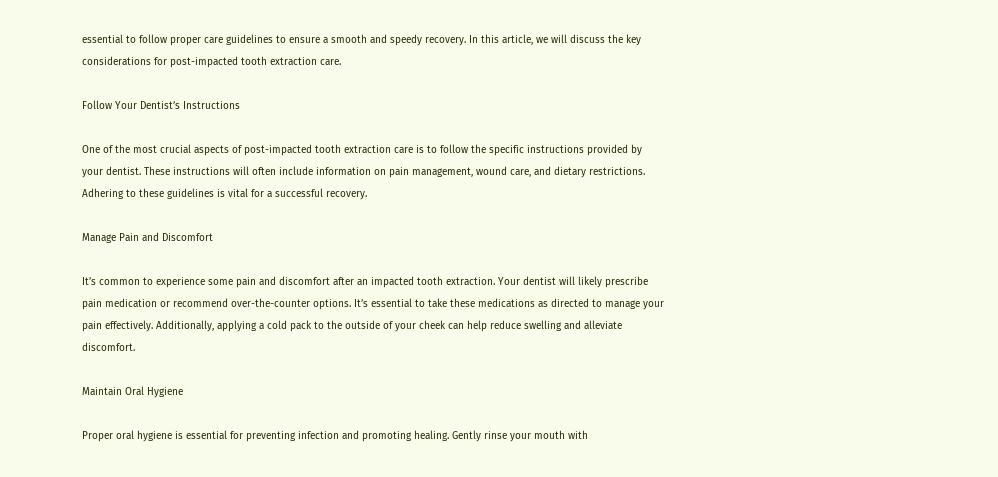essential to follow proper care guidelines to ensure a smooth and speedy recovery. In this article, we will discuss the key considerations for post-impacted tooth extraction care.

Follow Your Dentist’s Instructions

One of the most crucial aspects of post-impacted tooth extraction care is to follow the specific instructions provided by your dentist. These instructions will often include information on pain management, wound care, and dietary restrictions. Adhering to these guidelines is vital for a successful recovery.

Manage Pain and Discomfort

It’s common to experience some pain and discomfort after an impacted tooth extraction. Your dentist will likely prescribe pain medication or recommend over-the-counter options. It’s essential to take these medications as directed to manage your pain effectively. Additionally, applying a cold pack to the outside of your cheek can help reduce swelling and alleviate discomfort.

Maintain Oral Hygiene

Proper oral hygiene is essential for preventing infection and promoting healing. Gently rinse your mouth with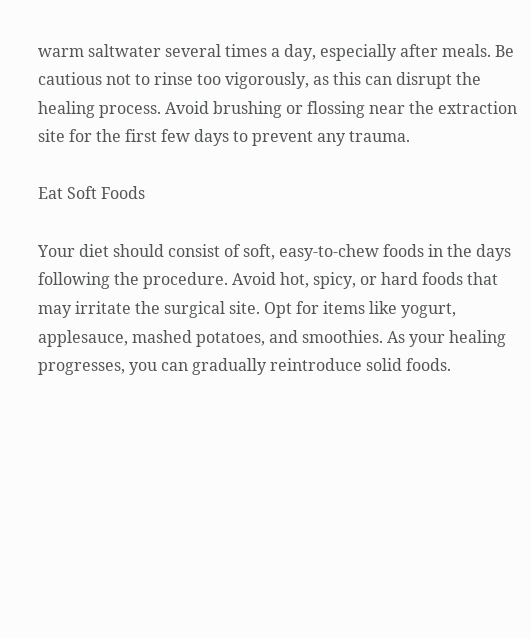warm saltwater several times a day, especially after meals. Be cautious not to rinse too vigorously, as this can disrupt the healing process. Avoid brushing or flossing near the extraction site for the first few days to prevent any trauma.

Eat Soft Foods

Your diet should consist of soft, easy-to-chew foods in the days following the procedure. Avoid hot, spicy, or hard foods that may irritate the surgical site. Opt for items like yogurt, applesauce, mashed potatoes, and smoothies. As your healing progresses, you can gradually reintroduce solid foods.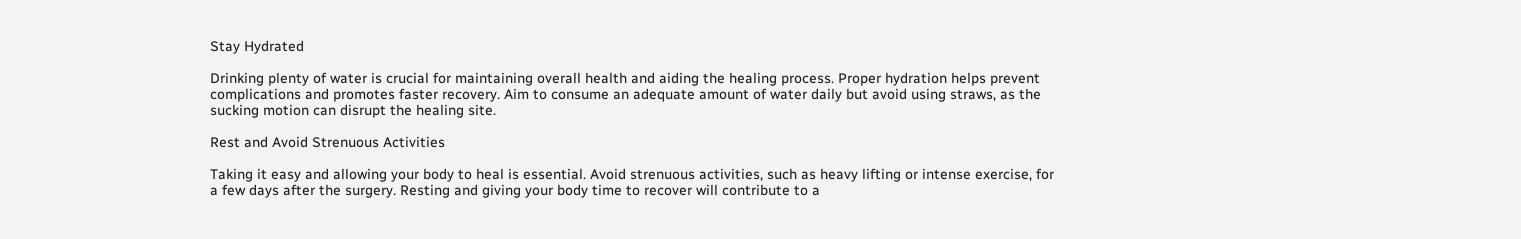Stay Hydrated

Drinking plenty of water is crucial for maintaining overall health and aiding the healing process. Proper hydration helps prevent complications and promotes faster recovery. Aim to consume an adequate amount of water daily but avoid using straws, as the sucking motion can disrupt the healing site.

Rest and Avoid Strenuous Activities

Taking it easy and allowing your body to heal is essential. Avoid strenuous activities, such as heavy lifting or intense exercise, for a few days after the surgery. Resting and giving your body time to recover will contribute to a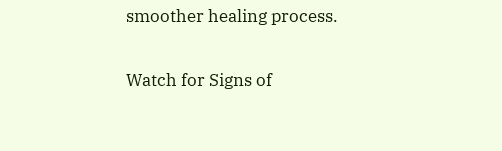smoother healing process.

Watch for Signs of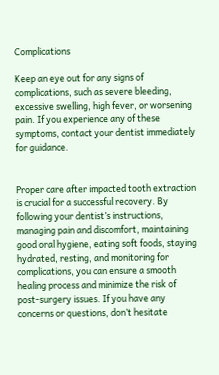Complications

Keep an eye out for any signs of complications, such as severe bleeding, excessive swelling, high fever, or worsening pain. If you experience any of these symptoms, contact your dentist immediately for guidance.


Proper care after impacted tooth extraction is crucial for a successful recovery. By following your dentist’s instructions, managing pain and discomfort, maintaining good oral hygiene, eating soft foods, staying hydrated, resting, and monitoring for complications, you can ensure a smooth healing process and minimize the risk of post-surgery issues. If you have any concerns or questions, don’t hesitate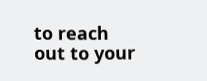to reach out to your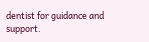dentist for guidance and support.